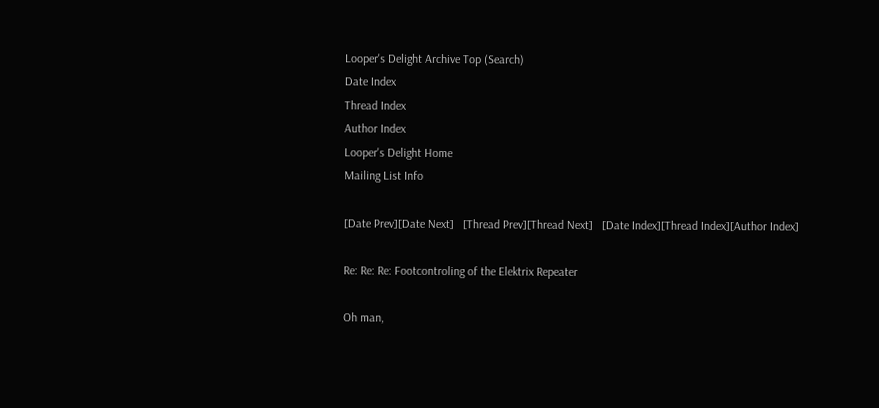Looper's Delight Archive Top (Search)
Date Index
Thread Index
Author Index
Looper's Delight Home
Mailing List Info

[Date Prev][Date Next]   [Thread Prev][Thread Next]   [Date Index][Thread Index][Author Index]

Re: Re: Re: Footcontroling of the Elektrix Repeater

Oh man,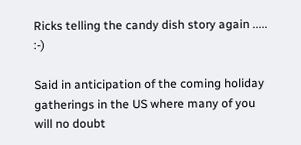Ricks telling the candy dish story again ..... :-)

Said in anticipation of the coming holiday gatherings in the US where many of you will no doubt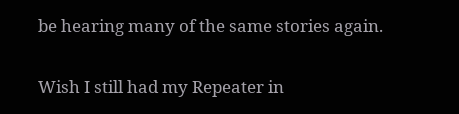be hearing many of the same stories again.

Wish I still had my Repeater in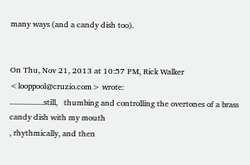many ways (and a candy dish too).


On Thu, Nov 21, 2013 at 10:57 PM, Rick Walker <looppool@cruzio.com> wrote:
.................still,   thumbing and controlling the overtones of a brass candy dish with my mouth
, rhythmically, and then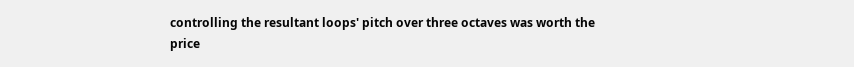controlling the resultant loops' pitch over three octaves was worth the
price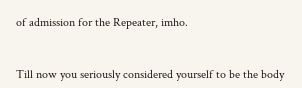of admission for the Repeater, imho.


Till now you seriously considered yourself to be the body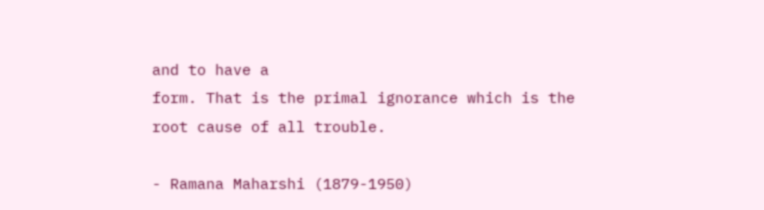and to have a
form. That is the primal ignorance which is the root cause of all trouble.

- Ramana Maharshi (1879-1950)